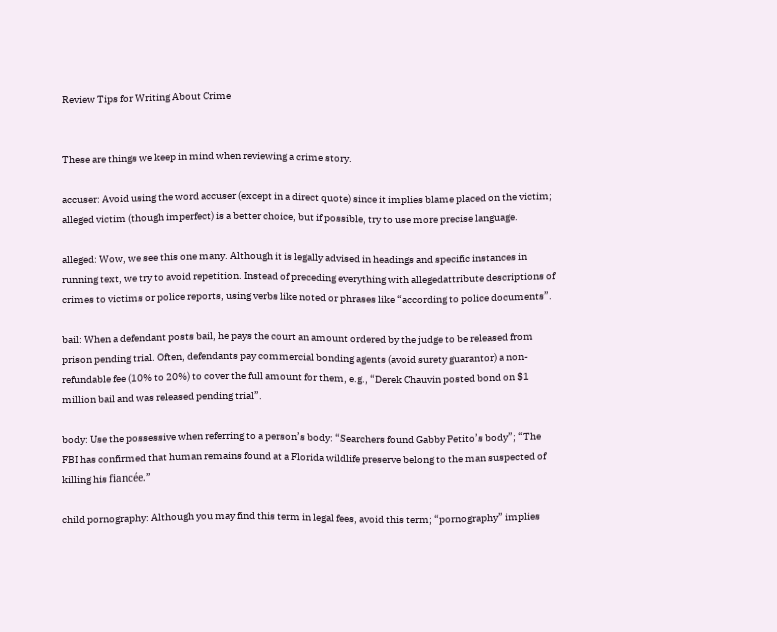Review Tips for Writing About Crime


These are things we keep in mind when reviewing a crime story.

accuser: Avoid using the word accuser (except in a direct quote) since it implies blame placed on the victim; alleged victim (though imperfect) is a better choice, but if possible, try to use more precise language.

alleged: Wow, we see this one many. Although it is legally advised in headings and specific instances in running text, we try to avoid repetition. Instead of preceding everything with allegedattribute descriptions of crimes to victims or police reports, using verbs like noted or phrases like “according to police documents”.

bail: When a defendant posts bail, he pays the court an amount ordered by the judge to be released from prison pending trial. Often, defendants pay commercial bonding agents (avoid surety guarantor) a non-refundable fee (10% to 20%) to cover the full amount for them, e.g., “Derek Chauvin posted bond on $1 million bail and was released pending trial”.

body: Use the possessive when referring to a person’s body: “Searchers found Gabby Petito’s body”; “The FBI has confirmed that human remains found at a Florida wildlife preserve belong to the man suspected of killing his fiancée.”

child pornography: Although you may find this term in legal fees, avoid this term; “pornography” implies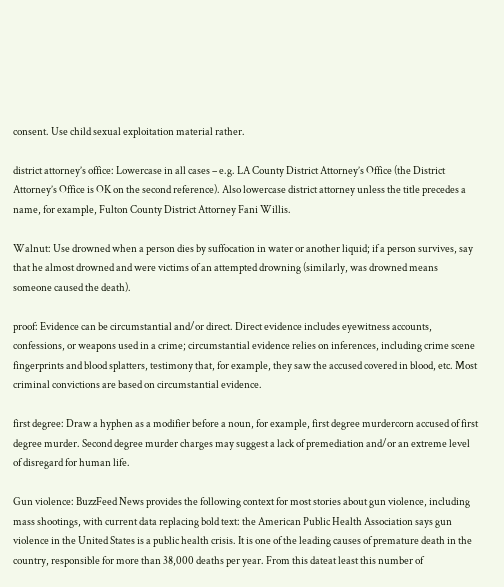consent. Use child sexual exploitation material rather.

district attorney’s office: Lowercase in all cases – e.g. LA County District Attorney’s Office (the District Attorney’s Office is OK on the second reference). Also lowercase district attorney unless the title precedes a name, for example, Fulton County District Attorney Fani Willis.

Walnut: Use drowned when a person dies by suffocation in water or another liquid; if a person survives, say that he almost drowned and were victims of an attempted drowning (similarly, was drowned means someone caused the death).

proof: Evidence can be circumstantial and/or direct. Direct evidence includes eyewitness accounts, confessions, or weapons used in a crime; circumstantial evidence relies on inferences, including crime scene fingerprints and blood splatters, testimony that, for example, they saw the accused covered in blood, etc. Most criminal convictions are based on circumstantial evidence.

first degree: Draw a hyphen as a modifier before a noun, for example, first degree murdercorn accused of first degree murder. Second degree murder charges may suggest a lack of premediation and/or an extreme level of disregard for human life.

Gun violence: BuzzFeed News provides the following context for most stories about gun violence, including mass shootings, with current data replacing bold text: the American Public Health Association says gun violence in the United States is a public health crisis. It is one of the leading causes of premature death in the country, responsible for more than 38,000 deaths per year. From this dateat least this number of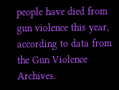people have died from gun violence this year, according to data from the Gun Violence Archives.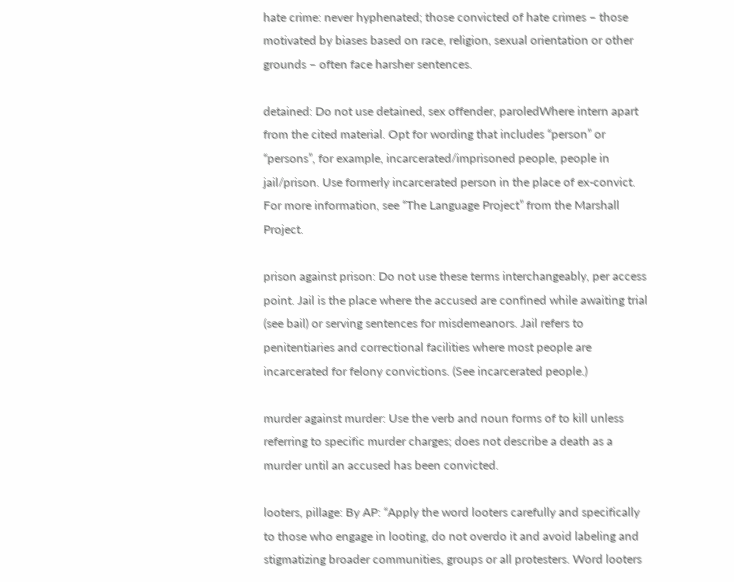hate crime: never hyphenated; those convicted of hate crimes – those motivated by biases based on race, religion, sexual orientation or other grounds – often face harsher sentences.

detained: Do not use detained, sex offender, paroledWhere intern apart from the cited material. Opt for wording that includes “person” or “persons”, for example, incarcerated/imprisoned people, people in jail/prison. Use formerly incarcerated person in the place of ex-convict. For more information, see “The Language Project” from the Marshall Project.

prison against prison: Do not use these terms interchangeably, per access point. Jail is the place where the accused are confined while awaiting trial (see bail) or serving sentences for misdemeanors. Jail refers to penitentiaries and correctional facilities where most people are incarcerated for felony convictions. (See incarcerated people.)

murder against murder: Use the verb and noun forms of to kill unless referring to specific murder charges; does not describe a death as a murder until an accused has been convicted.

looters, pillage: By AP: “Apply the word looters carefully and specifically to those who engage in looting, do not overdo it and avoid labeling and stigmatizing broader communities, groups or all protesters. Word looters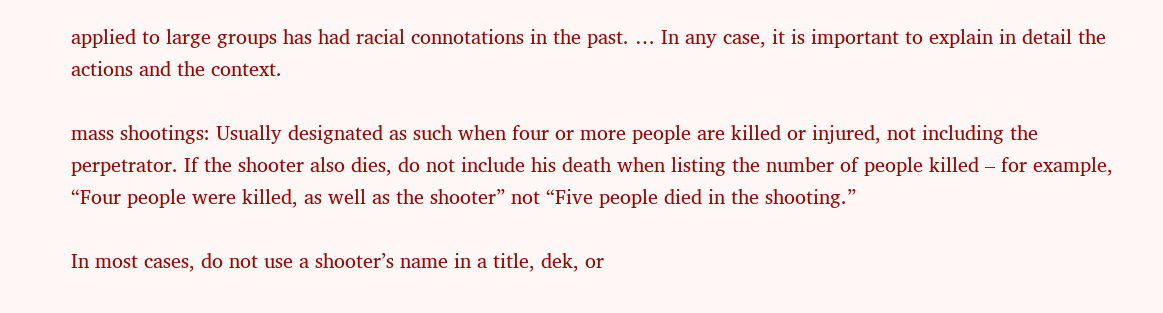applied to large groups has had racial connotations in the past. … In any case, it is important to explain in detail the actions and the context.

mass shootings: Usually designated as such when four or more people are killed or injured, not including the perpetrator. If the shooter also dies, do not include his death when listing the number of people killed – for example, “Four people were killed, as well as the shooter” not “Five people died in the shooting.”

In most cases, do not use a shooter’s name in a title, dek, or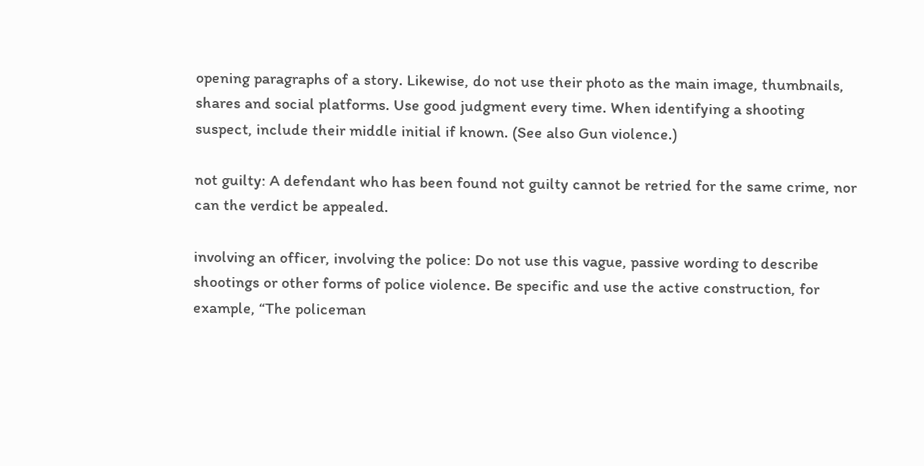opening paragraphs of a story. Likewise, do not use their photo as the main image, thumbnails, shares and social platforms. Use good judgment every time. When identifying a shooting suspect, include their middle initial if known. (See also Gun violence.)

not guilty: A defendant who has been found not guilty cannot be retried for the same crime, nor can the verdict be appealed.

involving an officer, involving the police: Do not use this vague, passive wording to describe shootings or other forms of police violence. Be specific and use the active construction, for example, “The policeman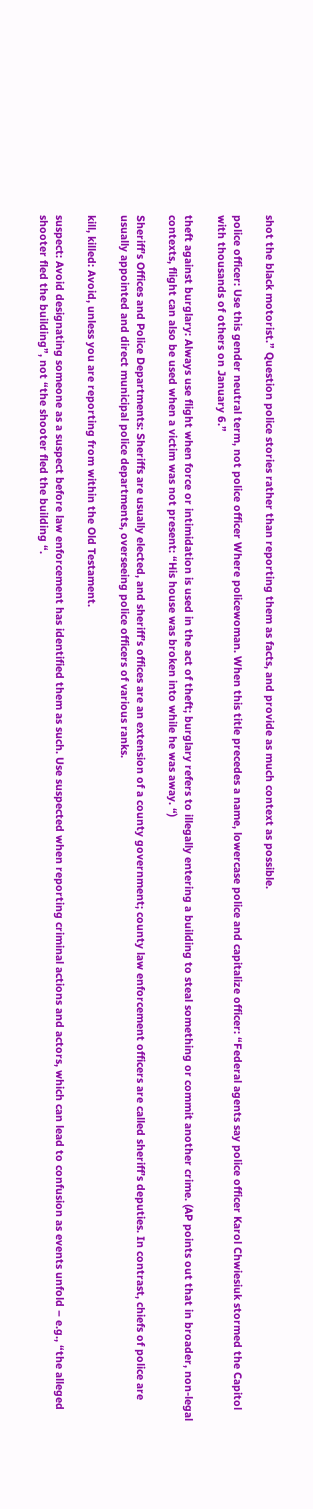shot the black motorist.” Question police stories rather than reporting them as facts, and provide as much context as possible.

police officer: Use this gender neutral term, not police officer Where policewoman. When this title precedes a name, lowercase police and capitalize officer: “Federal agents say police officer Karol Chwiesiuk stormed the Capitol with thousands of others on January 6.”

theft against burglary: Always use flight when force or intimidation is used in the act of theft; burglary refers to illegally entering a building to steal something or commit another crime. (AP points out that in broader, non-legal contexts, flight can also be used when a victim was not present: “His house was broken into while he was away. “)

Sheriff’s Offices and Police Departments: Sheriffs are usually elected, and sheriff’s offices are an extension of a county government; county law enforcement officers are called sheriff’s deputies. In contrast, chiefs of police are usually appointed and direct municipal police departments, overseeing police officers of various ranks.

kill, killed: Avoid, unless you are reporting from within the Old Testament.

suspect: Avoid designating someone as a suspect before law enforcement has identified them as such. Use suspected when reporting criminal actions and actors, which can lead to confusion as events unfold – e.g., “the alleged shooter fled the building”, not “the shooter fled the building “.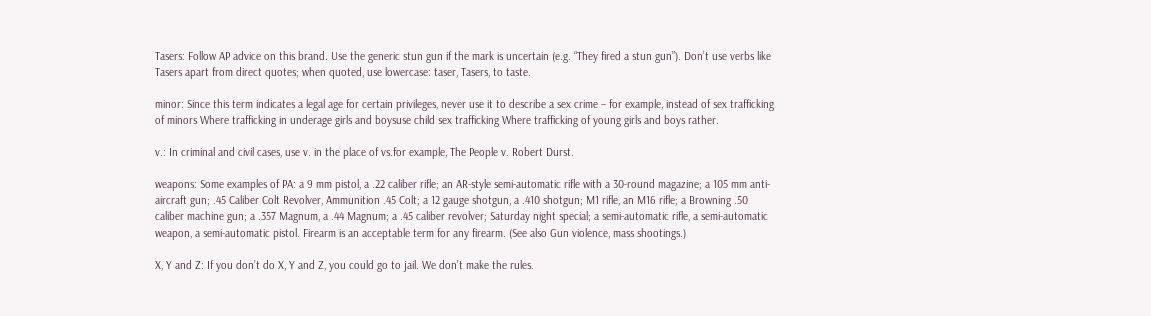Tasers: Follow AP advice on this brand. Use the generic stun gun if the mark is uncertain (e.g. “They fired a stun gun”). Don’t use verbs like Tasers apart from direct quotes; when quoted, use lowercase: taser, Tasers, to taste.

minor: Since this term indicates a legal age for certain privileges, never use it to describe a sex crime – for example, instead of sex trafficking of minors Where trafficking in underage girls and boysuse child sex trafficking Where trafficking of young girls and boys rather.

v.: In criminal and civil cases, use v. in the place of vs.for example, The People v. Robert Durst.

weapons: Some examples of PA: a 9 mm pistol, a .22 caliber rifle; an AR-style semi-automatic rifle with a 30-round magazine; a 105 mm anti-aircraft gun; .45 Caliber Colt Revolver, Ammunition .45 Colt; a 12 gauge shotgun, a .410 shotgun; M1 rifle, an M16 rifle; a Browning .50 caliber machine gun; a .357 Magnum, a .44 Magnum; a .45 caliber revolver; Saturday night special; a semi-automatic rifle, a semi-automatic weapon, a semi-automatic pistol. Firearm is an acceptable term for any firearm. (See also Gun violence, mass shootings.)

X, Y and Z: If you don’t do X, Y and Z, you could go to jail. We don’t make the rules.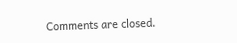Comments are closed.